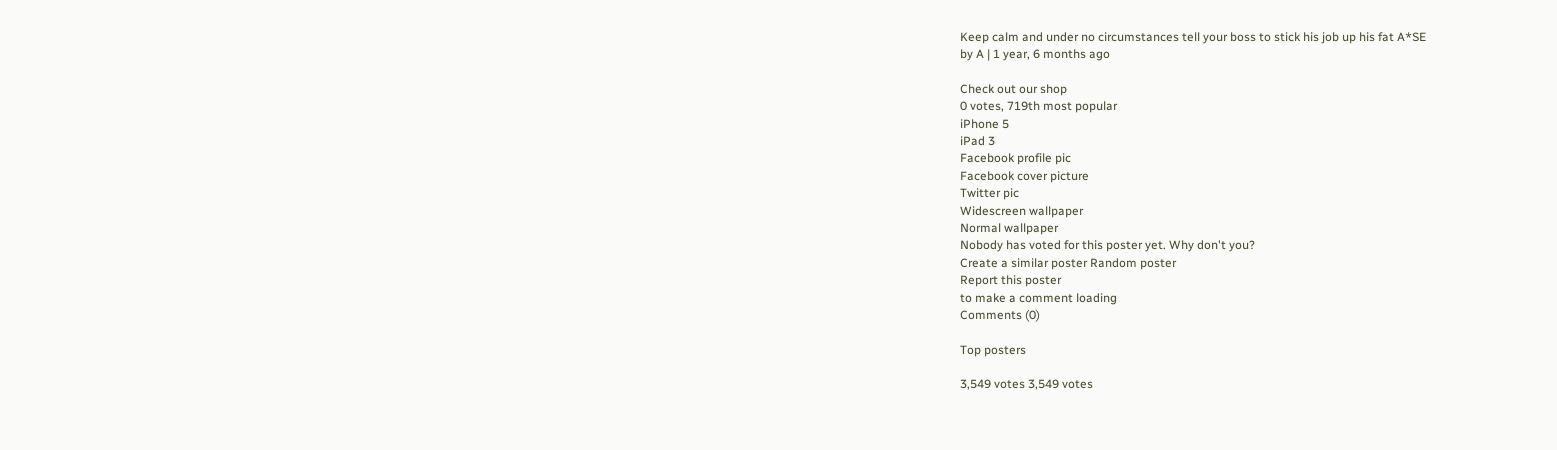Keep calm and under no circumstances tell your boss to stick his job up his fat A*SE
by A | 1 year, 6 months ago

Check out our shop
0 votes, 719th most popular
iPhone 5
iPad 3
Facebook profile pic
Facebook cover picture
Twitter pic
Widescreen wallpaper
Normal wallpaper
Nobody has voted for this poster yet. Why don't you?
Create a similar poster Random poster
Report this poster
to make a comment loading
Comments (0)

Top posters

3,549 votes 3,549 votes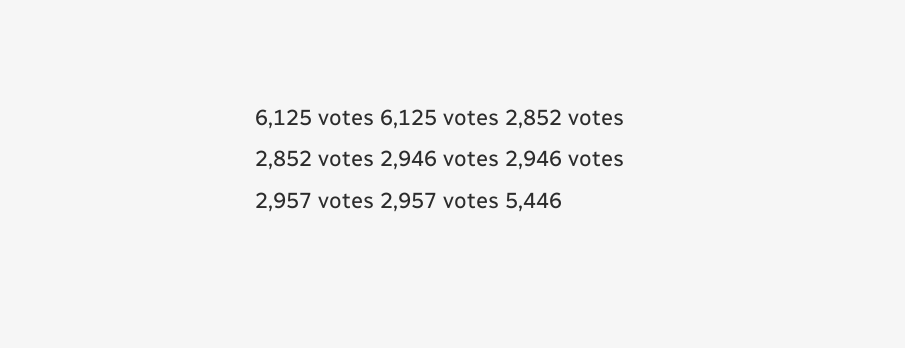6,125 votes 6,125 votes 2,852 votes 2,852 votes 2,946 votes 2,946 votes 2,957 votes 2,957 votes 5,446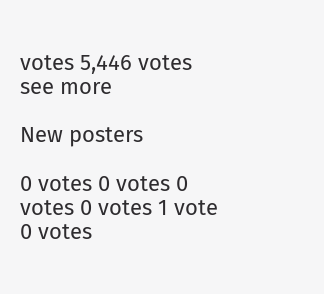votes 5,446 votes see more

New posters

0 votes 0 votes 0 votes 0 votes 1 vote 0 votes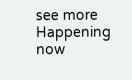see more
Happening now